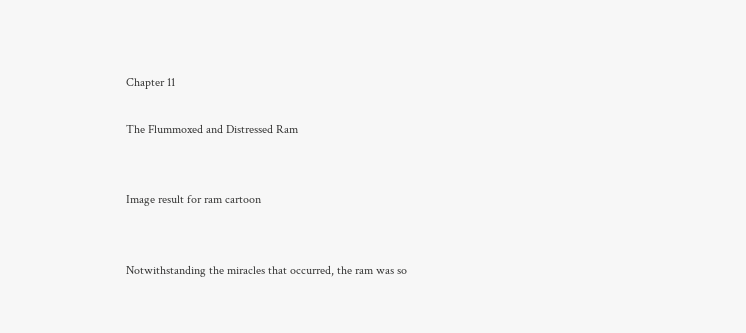Chapter 11

The Flummoxed and Distressed Ram


Image result for ram cartoon


Notwithstanding the miracles that occurred, the ram was so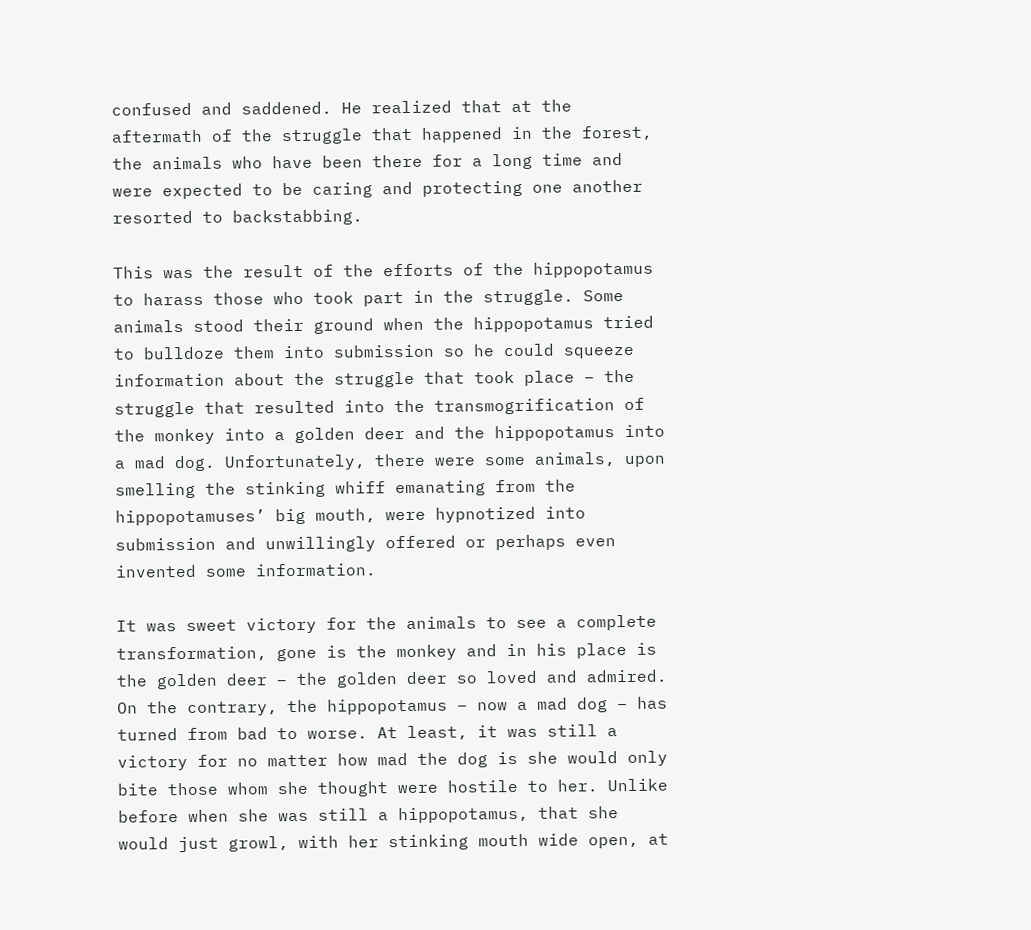confused and saddened. He realized that at the aftermath of the struggle that happened in the forest, the animals who have been there for a long time and were expected to be caring and protecting one another resorted to backstabbing.

This was the result of the efforts of the hippopotamus to harass those who took part in the struggle. Some animals stood their ground when the hippopotamus tried to bulldoze them into submission so he could squeeze information about the struggle that took place – the struggle that resulted into the transmogrification of the monkey into a golden deer and the hippopotamus into a mad dog. Unfortunately, there were some animals, upon smelling the stinking whiff emanating from the hippopotamuses’ big mouth, were hypnotized into submission and unwillingly offered or perhaps even invented some information.

It was sweet victory for the animals to see a complete transformation, gone is the monkey and in his place is the golden deer – the golden deer so loved and admired. On the contrary, the hippopotamus – now a mad dog – has turned from bad to worse. At least, it was still a victory for no matter how mad the dog is she would only bite those whom she thought were hostile to her. Unlike before when she was still a hippopotamus, that she would just growl, with her stinking mouth wide open, at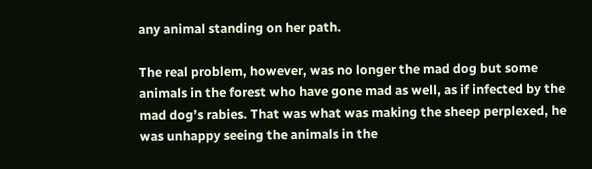any animal standing on her path.

The real problem, however, was no longer the mad dog but some animals in the forest who have gone mad as well, as if infected by the mad dog’s rabies. That was what was making the sheep perplexed, he was unhappy seeing the animals in the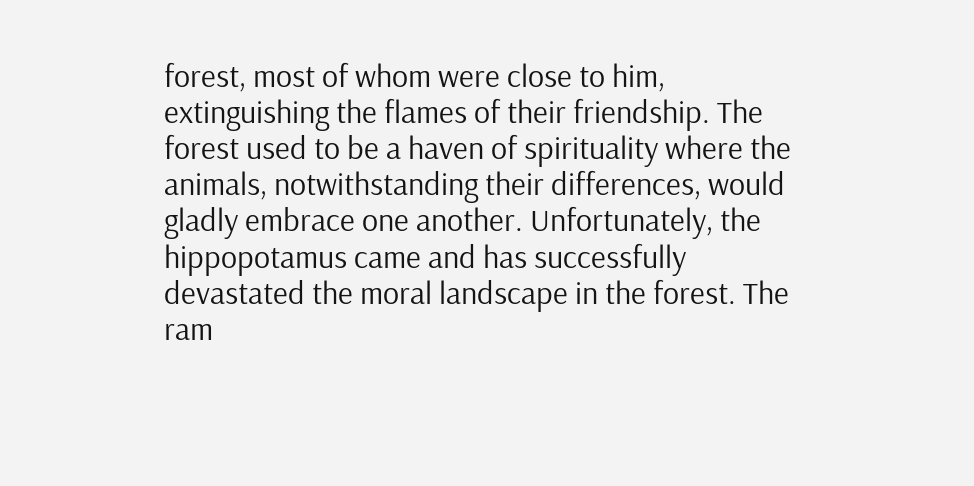forest, most of whom were close to him, extinguishing the flames of their friendship. The forest used to be a haven of spirituality where the animals, notwithstanding their differences, would gladly embrace one another. Unfortunately, the hippopotamus came and has successfully devastated the moral landscape in the forest. The ram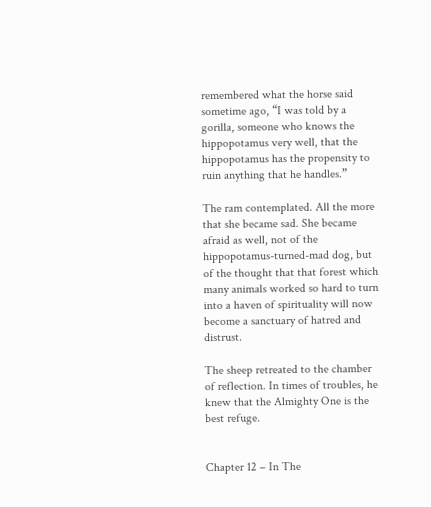remembered what the horse said sometime ago, “I was told by a gorilla, someone who knows the hippopotamus very well, that the hippopotamus has the propensity to ruin anything that he handles.”

The ram contemplated. All the more that she became sad. She became afraid as well, not of the hippopotamus-turned-mad dog, but of the thought that that forest which many animals worked so hard to turn into a haven of spirituality will now become a sanctuary of hatred and distrust.

The sheep retreated to the chamber of reflection. In times of troubles, he knew that the Almighty One is the best refuge.


Chapter 12 – In The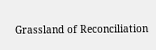Grassland of Reconciliation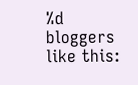%d bloggers like this: